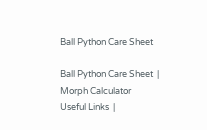Ball Python Care Sheet

Ball Python Care Sheet  |  Morph Calculator
Useful Links  |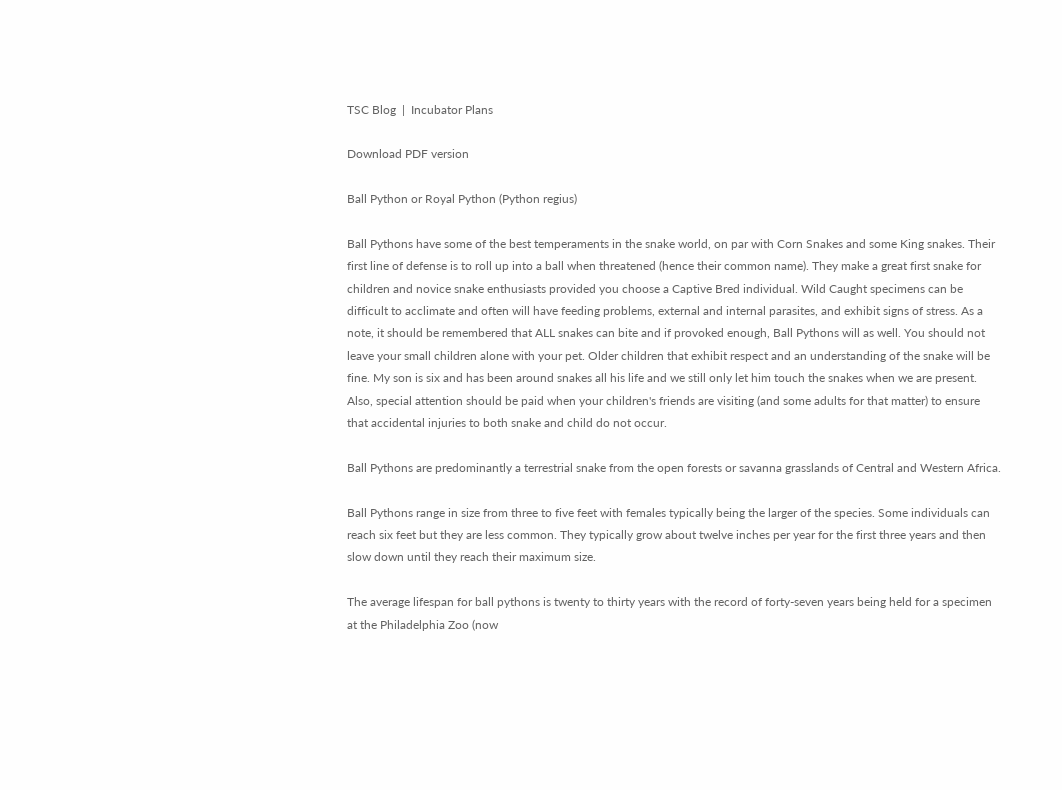TSC Blog  |  Incubator Plans

Download PDF version

Ball Python or Royal Python (Python regius)

Ball Pythons have some of the best temperaments in the snake world, on par with Corn Snakes and some King snakes. Their first line of defense is to roll up into a ball when threatened (hence their common name). They make a great first snake for children and novice snake enthusiasts provided you choose a Captive Bred individual. Wild Caught specimens can be difficult to acclimate and often will have feeding problems, external and internal parasites, and exhibit signs of stress. As a note, it should be remembered that ALL snakes can bite and if provoked enough, Ball Pythons will as well. You should not leave your small children alone with your pet. Older children that exhibit respect and an understanding of the snake will be fine. My son is six and has been around snakes all his life and we still only let him touch the snakes when we are present. Also, special attention should be paid when your children's friends are visiting (and some adults for that matter) to ensure that accidental injuries to both snake and child do not occur.

Ball Pythons are predominantly a terrestrial snake from the open forests or savanna grasslands of Central and Western Africa.

Ball Pythons range in size from three to five feet with females typically being the larger of the species. Some individuals can reach six feet but they are less common. They typically grow about twelve inches per year for the first three years and then slow down until they reach their maximum size.

The average lifespan for ball pythons is twenty to thirty years with the record of forty-seven years being held for a specimen at the Philadelphia Zoo (now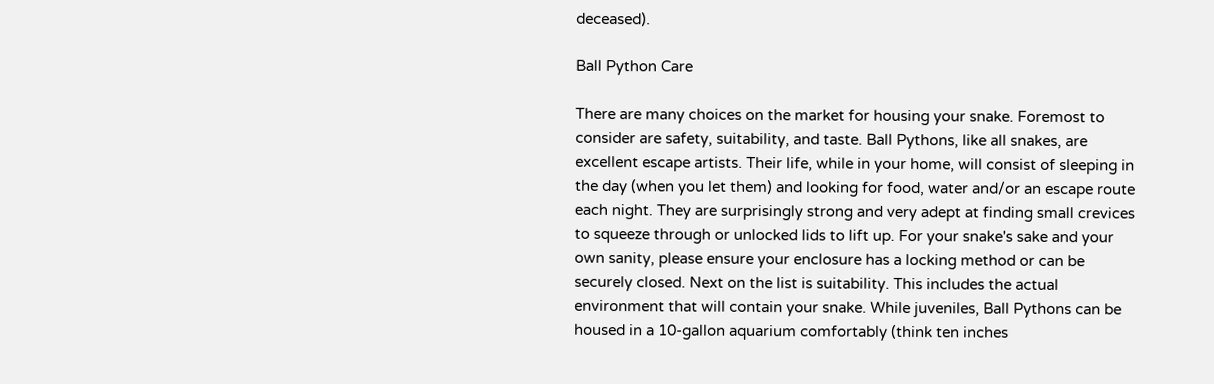deceased).

Ball Python Care

There are many choices on the market for housing your snake. Foremost to consider are safety, suitability, and taste. Ball Pythons, like all snakes, are excellent escape artists. Their life, while in your home, will consist of sleeping in the day (when you let them) and looking for food, water and/or an escape route each night. They are surprisingly strong and very adept at finding small crevices to squeeze through or unlocked lids to lift up. For your snake's sake and your own sanity, please ensure your enclosure has a locking method or can be securely closed. Next on the list is suitability. This includes the actual environment that will contain your snake. While juveniles, Ball Pythons can be housed in a 10-gallon aquarium comfortably (think ten inches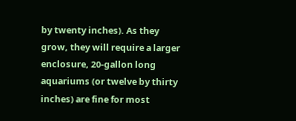by twenty inches). As they grow, they will require a larger enclosure, 20-gallon long aquariums (or twelve by thirty inches) are fine for most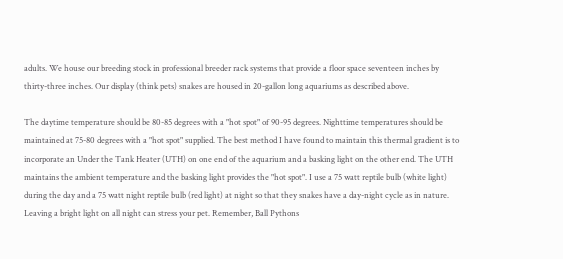adults. We house our breeding stock in professional breeder rack systems that provide a floor space seventeen inches by thirty-three inches. Our display (think pets) snakes are housed in 20-gallon long aquariums as described above.

The daytime temperature should be 80-85 degrees with a "hot spot" of 90-95 degrees. Nighttime temperatures should be maintained at 75-80 degrees with a "hot spot" supplied. The best method I have found to maintain this thermal gradient is to incorporate an Under the Tank Heater (UTH) on one end of the aquarium and a basking light on the other end. The UTH maintains the ambient temperature and the basking light provides the "hot spot". I use a 75 watt reptile bulb (white light) during the day and a 75 watt night reptile bulb (red light) at night so that they snakes have a day-night cycle as in nature. Leaving a bright light on all night can stress your pet. Remember, Ball Pythons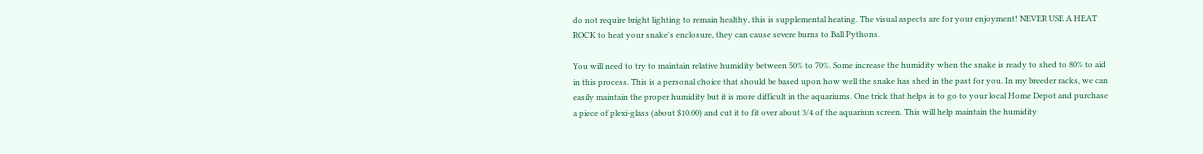do not require bright lighting to remain healthy, this is supplemental heating. The visual aspects are for your enjoyment! NEVER USE A HEAT ROCK to heat your snake's enclosure, they can cause severe burns to Ball Pythons.

You will need to try to maintain relative humidity between 50% to 70%. Some increase the humidity when the snake is ready to shed to 80% to aid in this process. This is a personal choice that should be based upon how well the snake has shed in the past for you. In my breeder racks, we can easily maintain the proper humidity but it is more difficult in the aquariums. One trick that helps is to go to your local Home Depot and purchase a piece of plexi-glass (about $10.00) and cut it to fit over about 3/4 of the aquarium screen. This will help maintain the humidity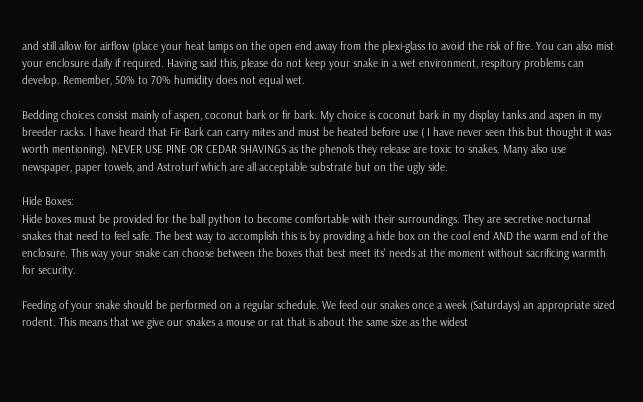and still allow for airflow (place your heat lamps on the open end away from the plexi-glass to avoid the risk of fire. You can also mist your enclosure daily if required. Having said this, please do not keep your snake in a wet environment, respitory problems can develop. Remember, 50% to 70% humidity does not equal wet.

Bedding choices consist mainly of aspen, coconut bark or fir bark. My choice is coconut bark in my display tanks and aspen in my breeder racks. I have heard that Fir Bark can carry mites and must be heated before use ( I have never seen this but thought it was worth mentioning). NEVER USE PINE OR CEDAR SHAVINGS as the phenols they release are toxic to snakes. Many also use newspaper, paper towels, and Astroturf which are all acceptable substrate but on the ugly side.

Hide Boxes:
Hide boxes must be provided for the ball python to become comfortable with their surroundings. They are secretive nocturnal snakes that need to feel safe. The best way to accomplish this is by providing a hide box on the cool end AND the warm end of the enclosure. This way your snake can choose between the boxes that best meet its' needs at the moment without sacrificing warmth for security.

Feeding of your snake should be performed on a regular schedule. We feed our snakes once a week (Saturdays) an appropriate sized rodent. This means that we give our snakes a mouse or rat that is about the same size as the widest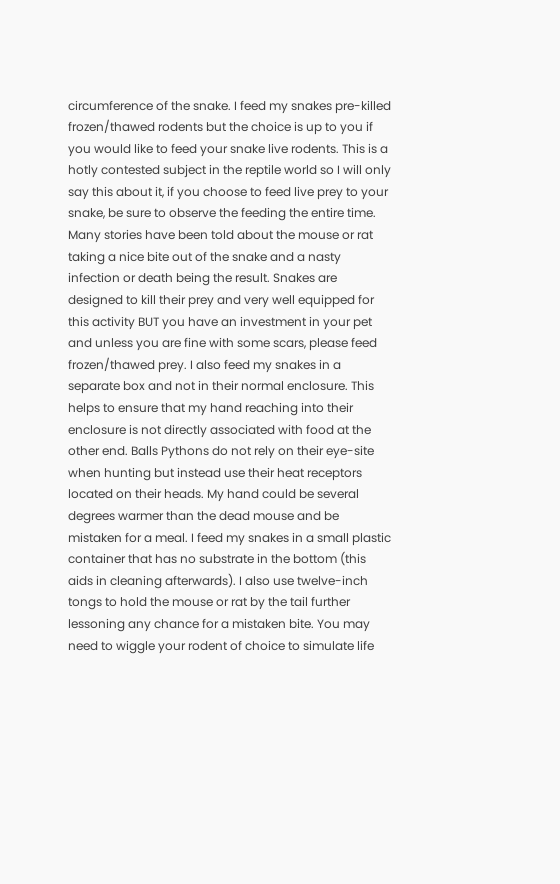circumference of the snake. I feed my snakes pre-killed frozen/thawed rodents but the choice is up to you if you would like to feed your snake live rodents. This is a hotly contested subject in the reptile world so I will only say this about it, if you choose to feed live prey to your snake, be sure to observe the feeding the entire time. Many stories have been told about the mouse or rat taking a nice bite out of the snake and a nasty infection or death being the result. Snakes are designed to kill their prey and very well equipped for this activity BUT you have an investment in your pet and unless you are fine with some scars, please feed frozen/thawed prey. I also feed my snakes in a separate box and not in their normal enclosure. This helps to ensure that my hand reaching into their enclosure is not directly associated with food at the other end. Balls Pythons do not rely on their eye-site when hunting but instead use their heat receptors located on their heads. My hand could be several degrees warmer than the dead mouse and be mistaken for a meal. I feed my snakes in a small plastic container that has no substrate in the bottom (this aids in cleaning afterwards). I also use twelve-inch tongs to hold the mouse or rat by the tail further lessoning any chance for a mistaken bite. You may need to wiggle your rodent of choice to simulate life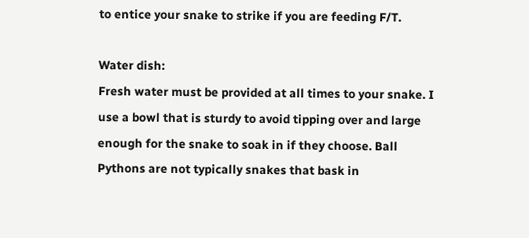to entice your snake to strike if you are feeding F/T.

Water dish:
Fresh water must be provided at all times to your snake. I use a bowl that is sturdy to avoid tipping over and large enough for the snake to soak in if they choose. Ball Pythons are not typically snakes that bask in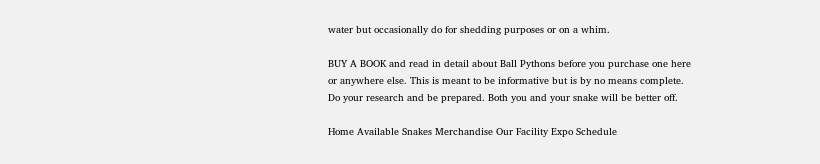water but occasionally do for shedding purposes or on a whim.

BUY A BOOK and read in detail about Ball Pythons before you purchase one here or anywhere else. This is meant to be informative but is by no means complete. Do your research and be prepared. Both you and your snake will be better off.

Home Available Snakes Merchandise Our Facility Expo Schedule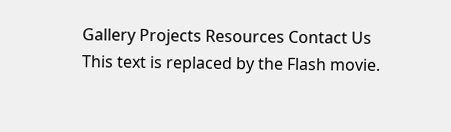Gallery Projects Resources Contact Us
This text is replaced by the Flash movie.